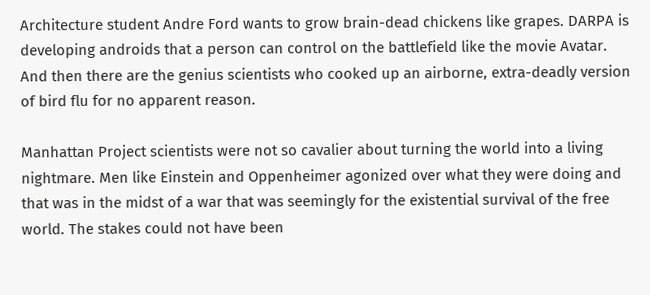Architecture student Andre Ford wants to grow brain-dead chickens like grapes. DARPA is developing androids that a person can control on the battlefield like the movie Avatar. And then there are the genius scientists who cooked up an airborne, extra-deadly version of bird flu for no apparent reason.

Manhattan Project scientists were not so cavalier about turning the world into a living nightmare. Men like Einstein and Oppenheimer agonized over what they were doing and that was in the midst of a war that was seemingly for the existential survival of the free world. The stakes could not have been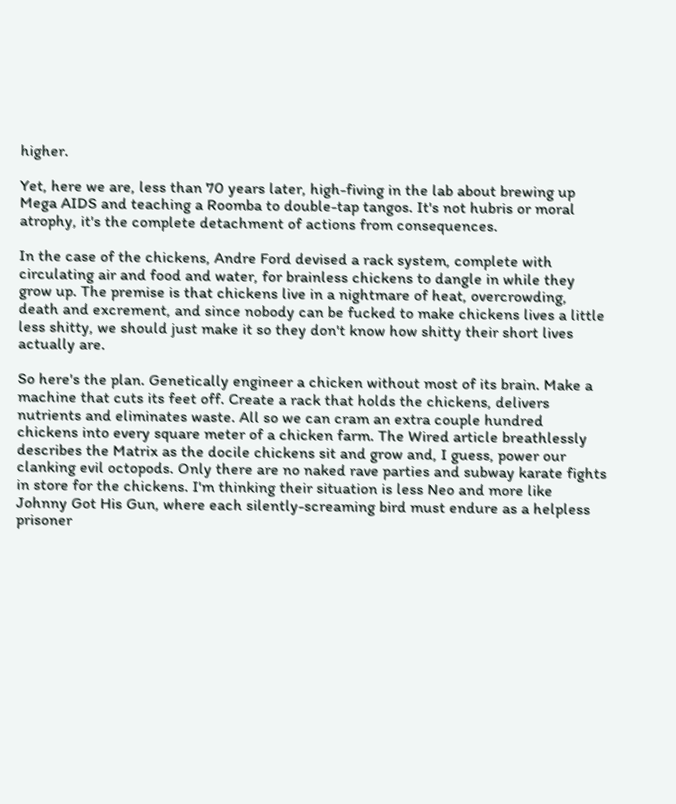higher.

Yet, here we are, less than 70 years later, high-fiving in the lab about brewing up Mega AIDS and teaching a Roomba to double-tap tangos. It's not hubris or moral atrophy, it's the complete detachment of actions from consequences.

In the case of the chickens, Andre Ford devised a rack system, complete with circulating air and food and water, for brainless chickens to dangle in while they grow up. The premise is that chickens live in a nightmare of heat, overcrowding, death and excrement, and since nobody can be fucked to make chickens lives a little less shitty, we should just make it so they don't know how shitty their short lives actually are.

So here's the plan. Genetically engineer a chicken without most of its brain. Make a machine that cuts its feet off. Create a rack that holds the chickens, delivers nutrients and eliminates waste. All so we can cram an extra couple hundred chickens into every square meter of a chicken farm. The Wired article breathlessly describes the Matrix as the docile chickens sit and grow and, I guess, power our clanking evil octopods. Only there are no naked rave parties and subway karate fights in store for the chickens. I'm thinking their situation is less Neo and more like Johnny Got His Gun, where each silently-screaming bird must endure as a helpless prisoner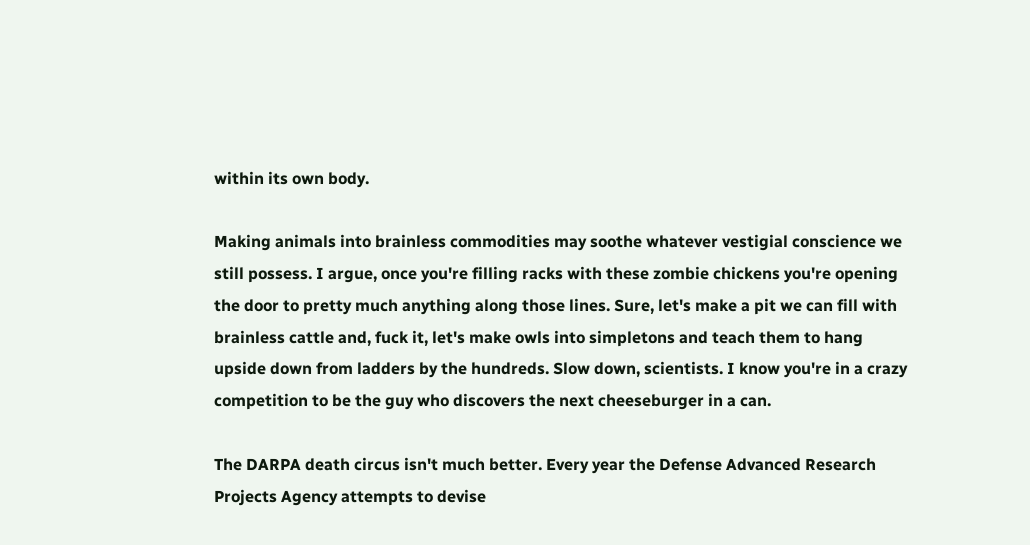within its own body.

Making animals into brainless commodities may soothe whatever vestigial conscience we still possess. I argue, once you're filling racks with these zombie chickens you're opening the door to pretty much anything along those lines. Sure, let's make a pit we can fill with brainless cattle and, fuck it, let's make owls into simpletons and teach them to hang upside down from ladders by the hundreds. Slow down, scientists. I know you're in a crazy competition to be the guy who discovers the next cheeseburger in a can.

The DARPA death circus isn't much better. Every year the Defense Advanced Research Projects Agency attempts to devise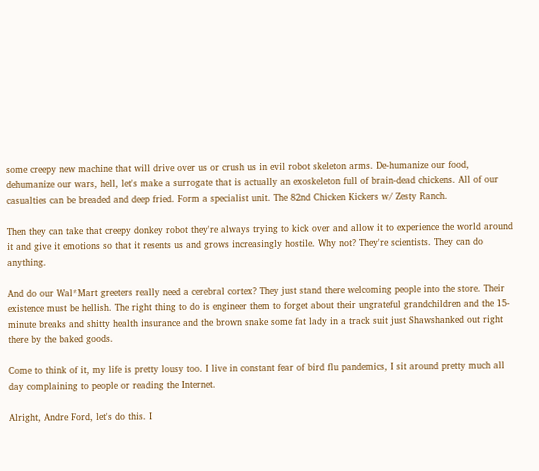some creepy new machine that will drive over us or crush us in evil robot skeleton arms. De-humanize our food, dehumanize our wars, hell, let's make a surrogate that is actually an exoskeleton full of brain-dead chickens. All of our casualties can be breaded and deep fried. Form a specialist unit. The 82nd Chicken Kickers w/ Zesty Ranch.

Then they can take that creepy donkey robot they're always trying to kick over and allow it to experience the world around it and give it emotions so that it resents us and grows increasingly hostile. Why not? They're scientists. They can do anything.

And do our Wal*Mart greeters really need a cerebral cortex? They just stand there welcoming people into the store. Their existence must be hellish. The right thing to do is engineer them to forget about their ungrateful grandchildren and the 15-minute breaks and shitty health insurance and the brown snake some fat lady in a track suit just Shawshanked out right there by the baked goods.

Come to think of it, my life is pretty lousy too. I live in constant fear of bird flu pandemics, I sit around pretty much all day complaining to people or reading the Internet.

Alright, Andre Ford, let's do this. I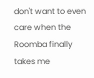don't want to even care when the Roomba finally takes me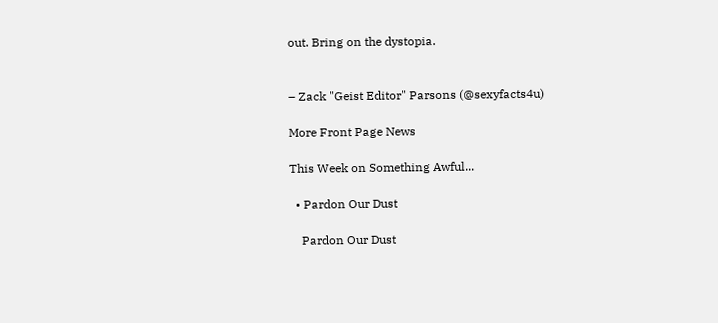out. Bring on the dystopia.


– Zack "Geist Editor" Parsons (@sexyfacts4u)

More Front Page News

This Week on Something Awful...

  • Pardon Our Dust

    Pardon Our Dust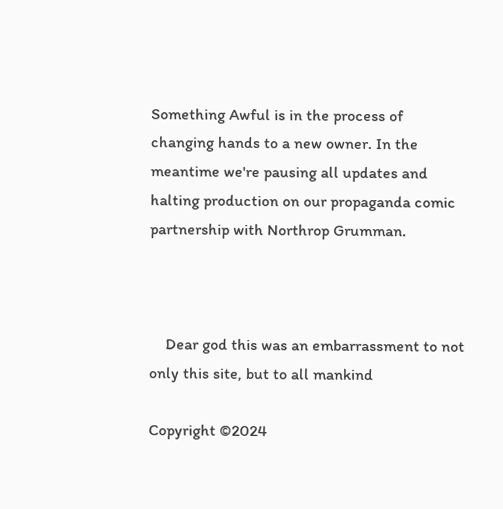Something Awful is in the process of changing hands to a new owner. In the meantime we're pausing all updates and halting production on our propaganda comic partnership with Northrop Grumman.



    Dear god this was an embarrassment to not only this site, but to all mankind

Copyright ©2024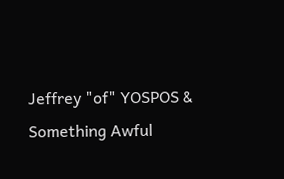Jeffrey "of" YOSPOS & Something Awful